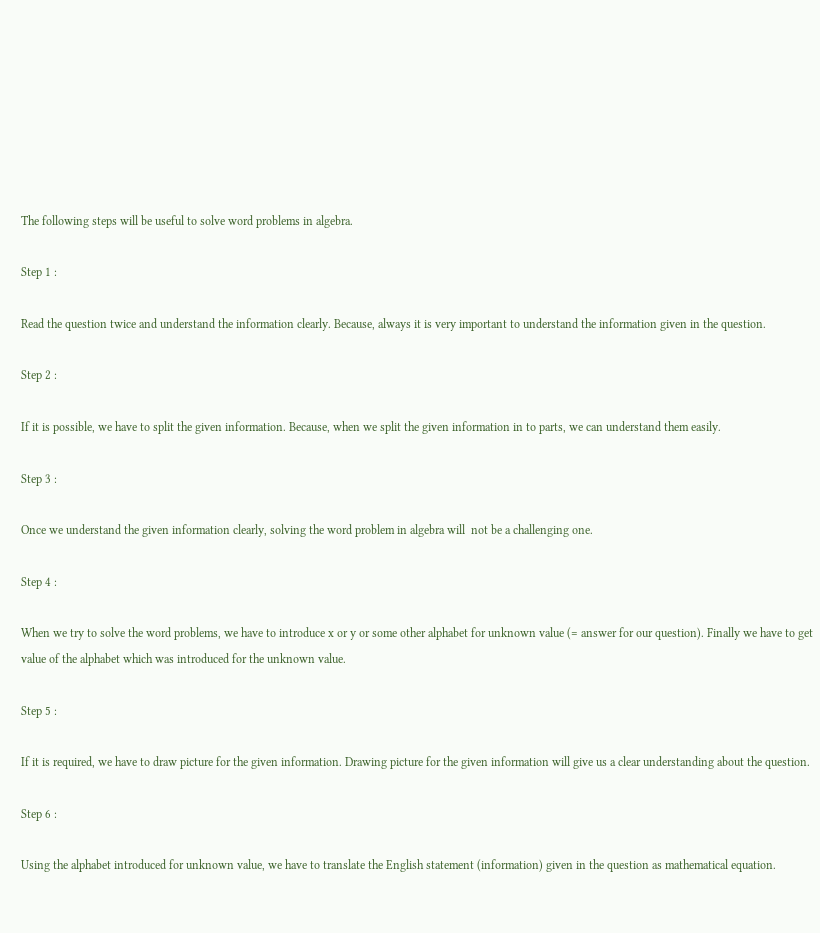The following steps will be useful to solve word problems in algebra.

Step 1 :

Read the question twice and understand the information clearly. Because, always it is very important to understand the information given in the question.

Step 2 :

If it is possible, we have to split the given information. Because, when we split the given information in to parts, we can understand them easily.

Step 3 :

Once we understand the given information clearly, solving the word problem in algebra will  not be a challenging one.

Step 4 :

When we try to solve the word problems, we have to introduce x or y or some other alphabet for unknown value (= answer for our question). Finally we have to get value of the alphabet which was introduced for the unknown value.

Step 5 :

If it is required, we have to draw picture for the given information. Drawing picture for the given information will give us a clear understanding about the question.

Step 6 :

Using the alphabet introduced for unknown value, we have to translate the English statement (information) given in the question as mathematical equation.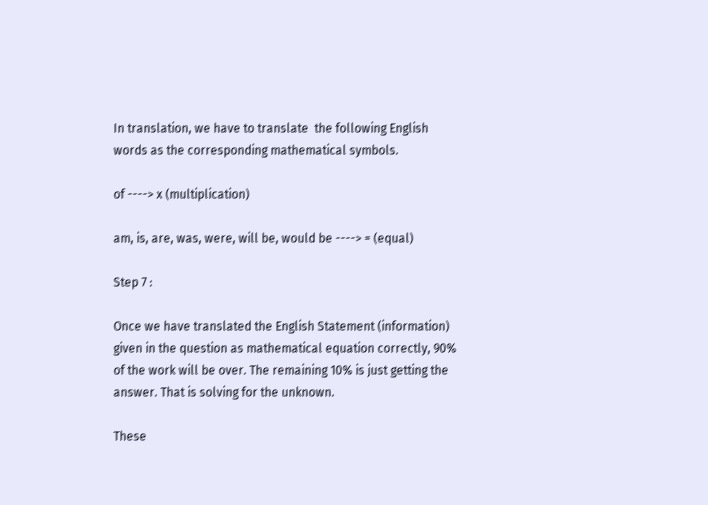In translation, we have to translate  the following English words as the corresponding mathematical symbols.

of ----> x (multiplication)

am, is, are, was, were, will be, would be ----> = (equal)

Step 7 :

Once we have translated the English Statement (information) given in the question as mathematical equation correctly, 90% of the work will be over. The remaining 10% is just getting the answer. That is solving for the unknown.

These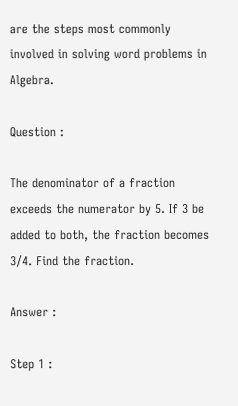are the steps most commonly involved in solving word problems in Algebra.

Question :

The denominator of a fraction exceeds the numerator by 5. If 3 be added to both, the fraction becomes 3/4. Find the fraction.

Answer :

Step 1 :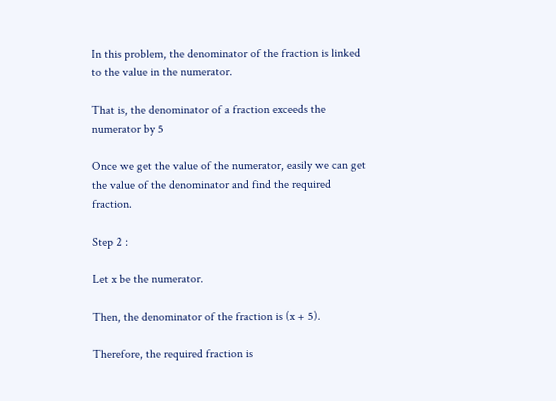In this problem, the denominator of the fraction is linked to the value in the numerator.

That is, the denominator of a fraction exceeds the numerator by 5

Once we get the value of the numerator, easily we can get the value of the denominator and find the required fraction.

Step 2 :

Let x be the numerator.

Then, the denominator of the fraction is (x + 5).

Therefore, the required fraction is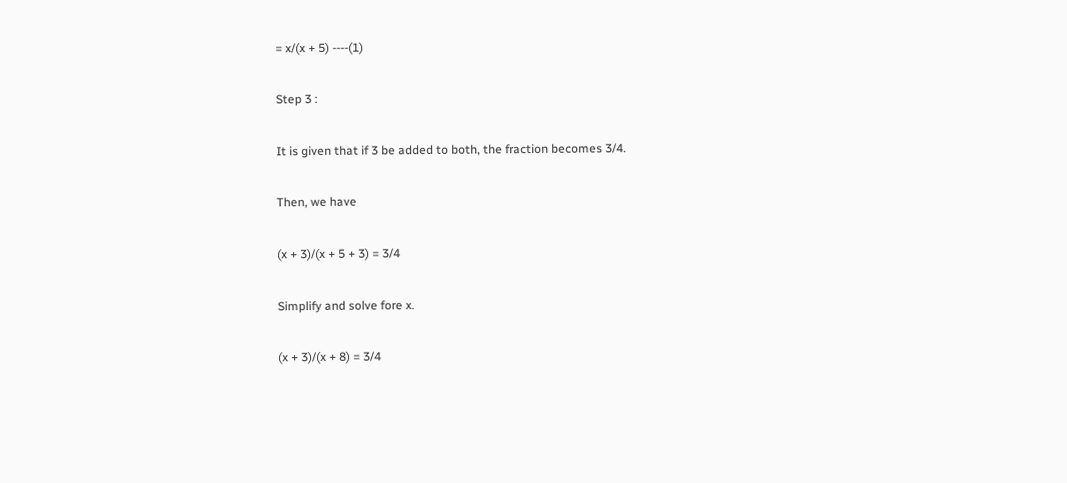= x/(x + 5) ----(1)

Step 3 :

It is given that if 3 be added to both, the fraction becomes 3/4.

Then, we have

(x + 3)/(x + 5 + 3) = 3/4

Simplify and solve fore x.

(x + 3)/(x + 8) = 3/4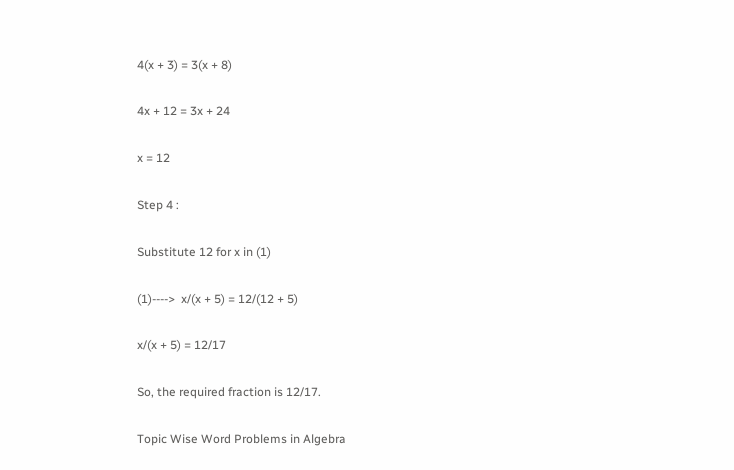4(x + 3) = 3(x + 8)

4x + 12 = 3x + 24

x = 12

Step 4 :

Substitute 12 for x in (1)

(1)---->  x/(x + 5) = 12/(12 + 5)

x/(x + 5) = 12/17

So, the required fraction is 12/17.

Topic Wise Word Problems in Algebra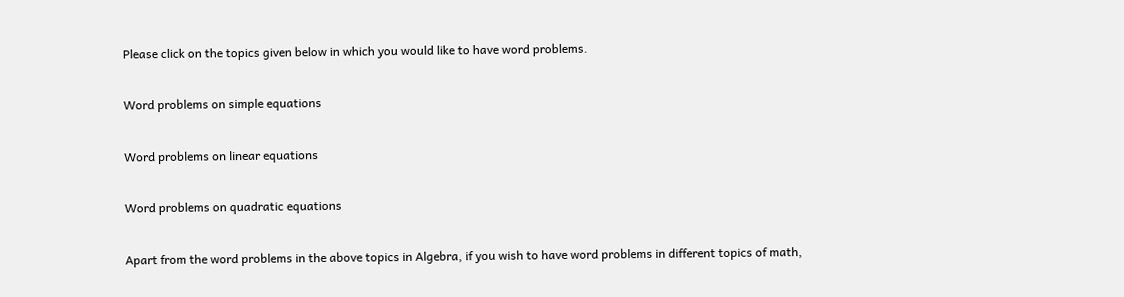Please click on the topics given below in which you would like to have word problems.

Word problems on simple equations

Word problems on linear equations

Word problems on quadratic equations

Apart from the word problems in the above topics in Algebra, if you wish to have word problems in different topics of math,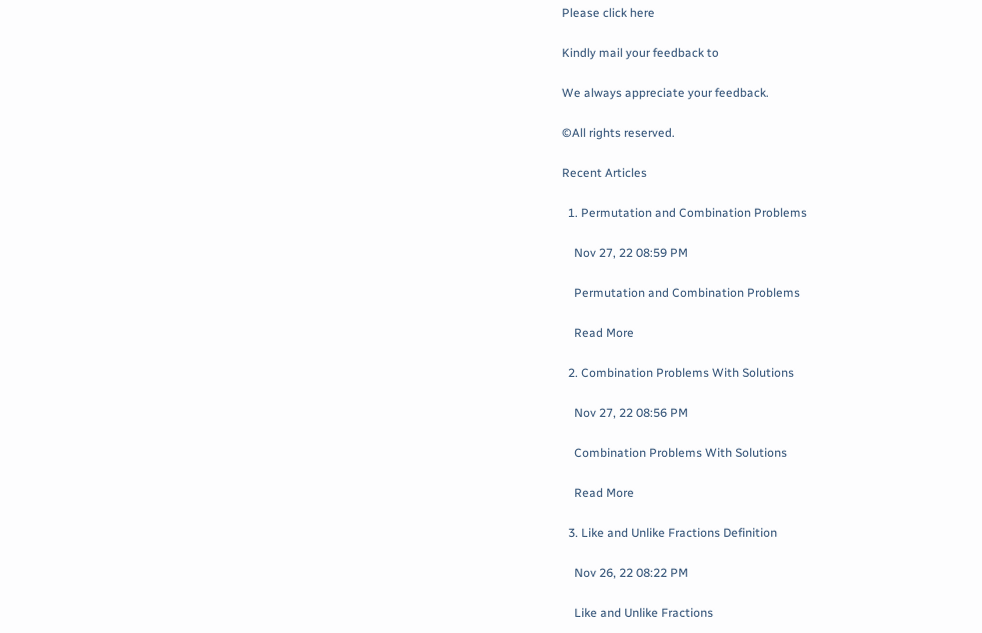Please click here

Kindly mail your feedback to

We always appreciate your feedback.

©All rights reserved.

Recent Articles

  1. Permutation and Combination Problems

    Nov 27, 22 08:59 PM

    Permutation and Combination Problems

    Read More

  2. Combination Problems With Solutions

    Nov 27, 22 08:56 PM

    Combination Problems With Solutions

    Read More

  3. Like and Unlike Fractions Definition

    Nov 26, 22 08:22 PM

    Like and Unlike Fractions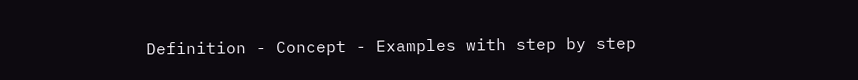Definition - Concept - Examples with step by step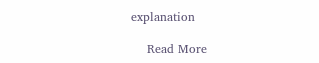explanation

    Read More